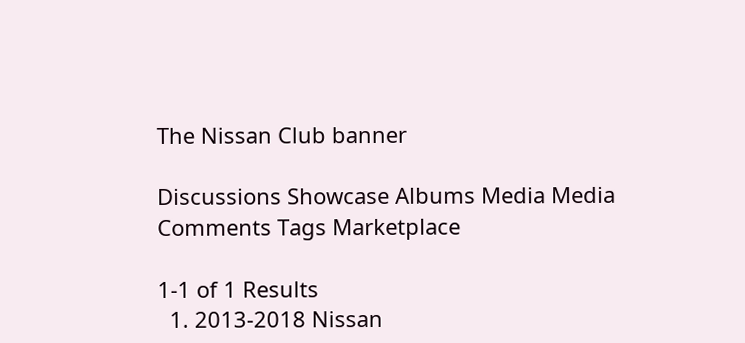The Nissan Club banner

Discussions Showcase Albums Media Media Comments Tags Marketplace

1-1 of 1 Results
  1. 2013-2018 Nissan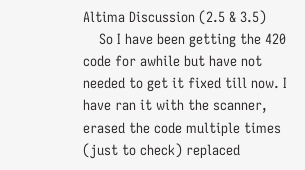Altima Discussion (2.5 & 3.5)
    So I have been getting the 420 code for awhile but have not needed to get it fixed till now. I have ran it with the scanner, erased the code multiple times (just to check) replaced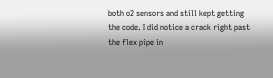both o2 sensors and still kept getting the code. I did notice a crack right past the flex pipe in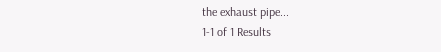the exhaust pipe...
1-1 of 1 Results